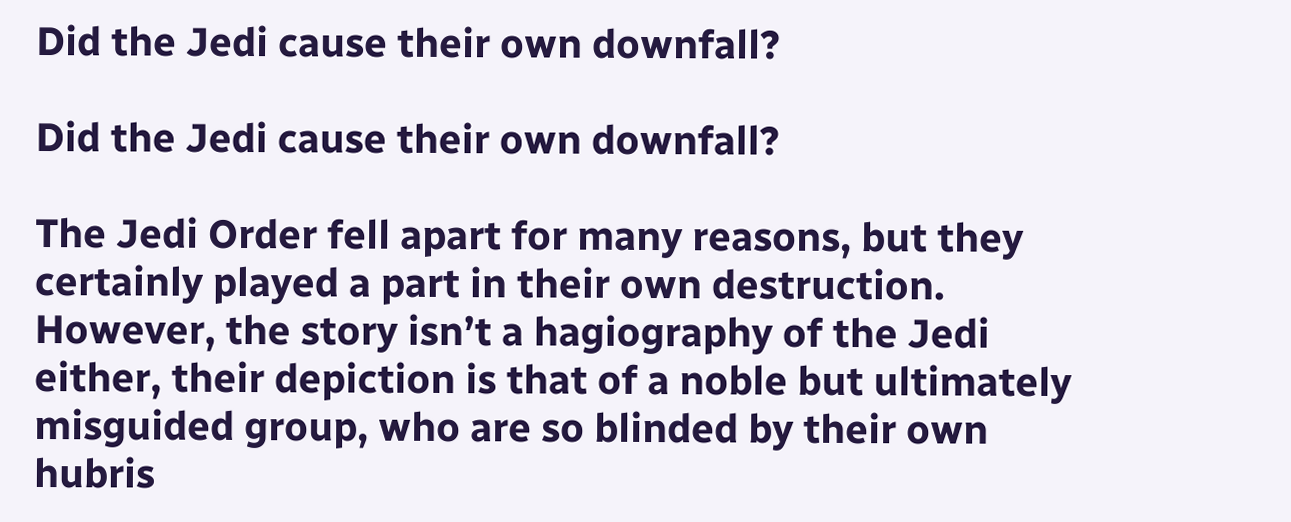Did the Jedi cause their own downfall?

Did the Jedi cause their own downfall?

The Jedi Order fell apart for many reasons, but they certainly played a part in their own destruction. However, the story isn’t a hagiography of the Jedi either, their depiction is that of a noble but ultimately misguided group, who are so blinded by their own hubris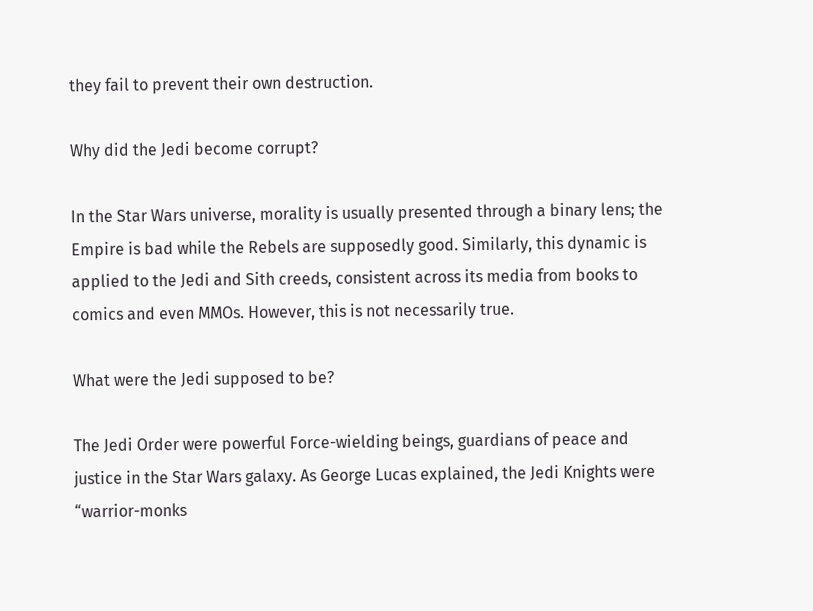they fail to prevent their own destruction.

Why did the Jedi become corrupt?

In the Star Wars universe, morality is usually presented through a binary lens; the Empire is bad while the Rebels are supposedly good. Similarly, this dynamic is applied to the Jedi and Sith creeds, consistent across its media from books to comics and even MMOs. However, this is not necessarily true.

What were the Jedi supposed to be?

The Jedi Order were powerful Force-wielding beings, guardians of peace and justice in the Star Wars galaxy. As George Lucas explained, the Jedi Knights were “warrior-monks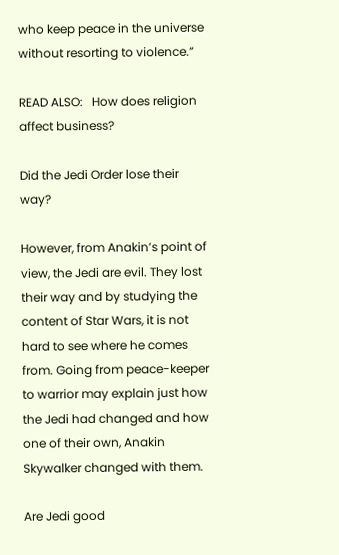who keep peace in the universe without resorting to violence.”

READ ALSO:   How does religion affect business?

Did the Jedi Order lose their way?

However, from Anakin’s point of view, the Jedi are evil. They lost their way and by studying the content of Star Wars, it is not hard to see where he comes from. Going from peace-keeper to warrior may explain just how the Jedi had changed and how one of their own, Anakin Skywalker changed with them.

Are Jedi good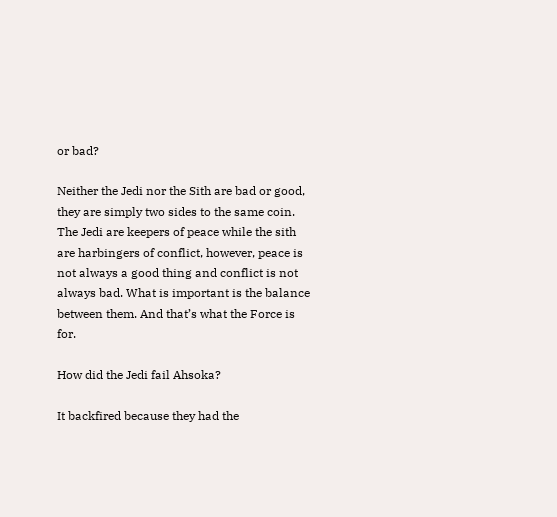or bad?

Neither the Jedi nor the Sith are bad or good, they are simply two sides to the same coin. The Jedi are keepers of peace while the sith are harbingers of conflict, however, peace is not always a good thing and conflict is not always bad. What is important is the balance between them. And that’s what the Force is for.

How did the Jedi fail Ahsoka?

It backfired because they had the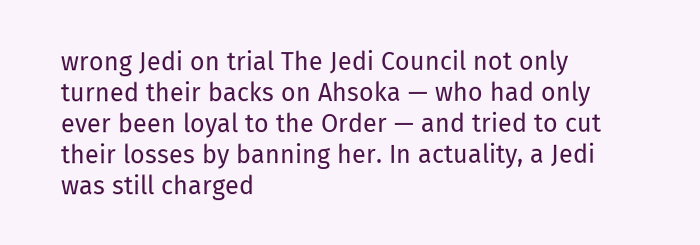wrong Jedi on trial The Jedi Council not only turned their backs on Ahsoka — who had only ever been loyal to the Order — and tried to cut their losses by banning her. In actuality, a Jedi was still charged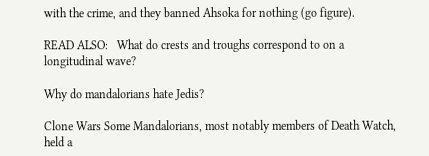with the crime, and they banned Ahsoka for nothing (go figure).

READ ALSO:   What do crests and troughs correspond to on a longitudinal wave?

Why do mandalorians hate Jedis?

Clone Wars Some Mandalorians, most notably members of Death Watch, held a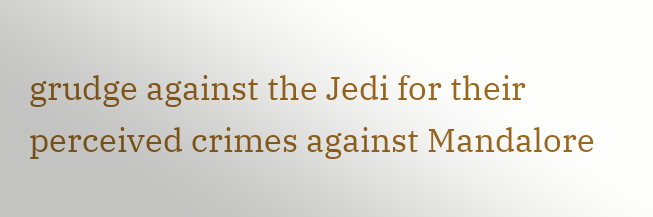grudge against the Jedi for their perceived crimes against Mandalore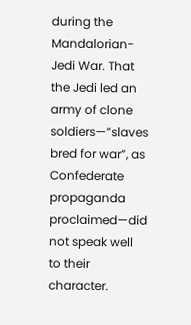during the Mandalorian-Jedi War. That the Jedi led an army of clone soldiers—”slaves bred for war”, as Confederate propaganda proclaimed—did not speak well to their character.